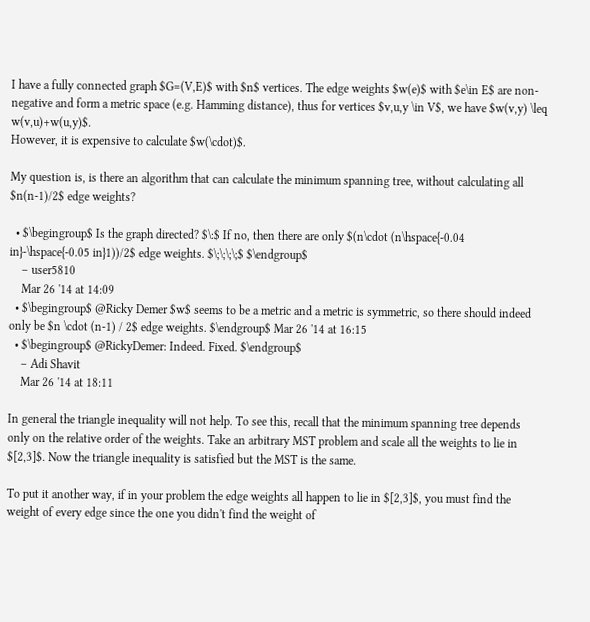I have a fully connected graph $G=(V,E)$ with $n$ vertices. The edge weights $w(e)$ with $e\in E$ are non-negative and form a metric space (e.g. Hamming distance), thus for vertices $v,u,y \in V$, we have $w(v,y) \leq w(v,u)+w(u,y)$.
However, it is expensive to calculate $w(\cdot)$.

My question is, is there an algorithm that can calculate the minimum spanning tree, without calculating all $n(n-1)/2$ edge weights?

  • $\begingroup$ Is the graph directed? $\:$ If no, then there are only $(n\cdot (n\hspace{-0.04 in}-\hspace{-0.05 in}1))/2$ edge weights. $\;\;\;\;$ $\endgroup$
    – user5810
    Mar 26 '14 at 14:09
  • $\begingroup$ @Ricky Demer $w$ seems to be a metric and a metric is symmetric, so there should indeed only be $n \cdot (n-1) / 2$ edge weights. $\endgroup$ Mar 26 '14 at 16:15
  • $\begingroup$ @RickyDemer: Indeed. Fixed. $\endgroup$
    – Adi Shavit
    Mar 26 '14 at 18:11

In general the triangle inequality will not help. To see this, recall that the minimum spanning tree depends only on the relative order of the weights. Take an arbitrary MST problem and scale all the weights to lie in $[2,3]$. Now the triangle inequality is satisfied but the MST is the same.

To put it another way, if in your problem the edge weights all happen to lie in $[2,3]$, you must find the weight of every edge since the one you didn't find the weight of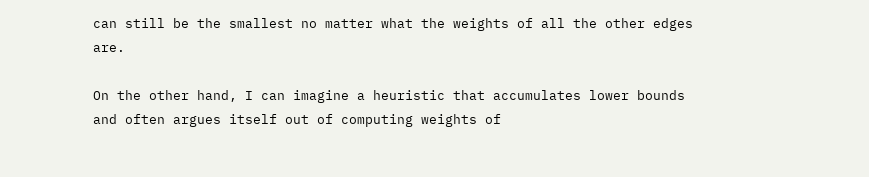can still be the smallest no matter what the weights of all the other edges are.

On the other hand, I can imagine a heuristic that accumulates lower bounds and often argues itself out of computing weights of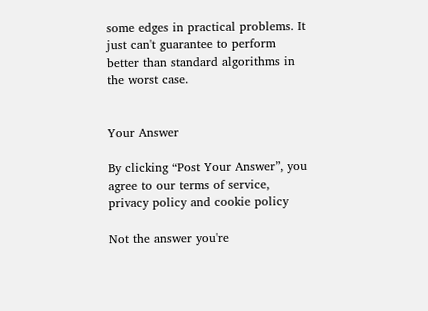some edges in practical problems. It just can't guarantee to perform better than standard algorithms in the worst case.


Your Answer

By clicking “Post Your Answer”, you agree to our terms of service, privacy policy and cookie policy

Not the answer you're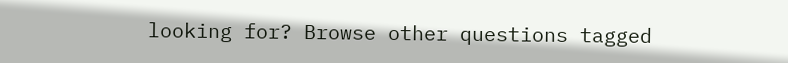looking for? Browse other questions tagged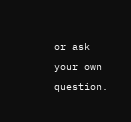or ask your own question.